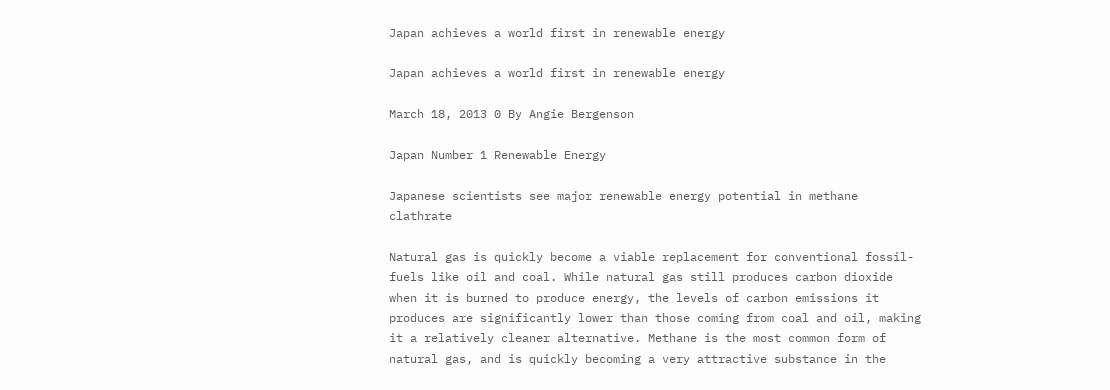Japan achieves a world first in renewable energy

Japan achieves a world first in renewable energy

March 18, 2013 0 By Angie Bergenson

Japan Number 1 Renewable Energy

Japanese scientists see major renewable energy potential in methane clathrate

Natural gas is quickly become a viable replacement for conventional fossil-fuels like oil and coal. While natural gas still produces carbon dioxide when it is burned to produce energy, the levels of carbon emissions it produces are significantly lower than those coming from coal and oil, making it a relatively cleaner alternative. Methane is the most common form of natural gas, and is quickly becoming a very attractive substance in the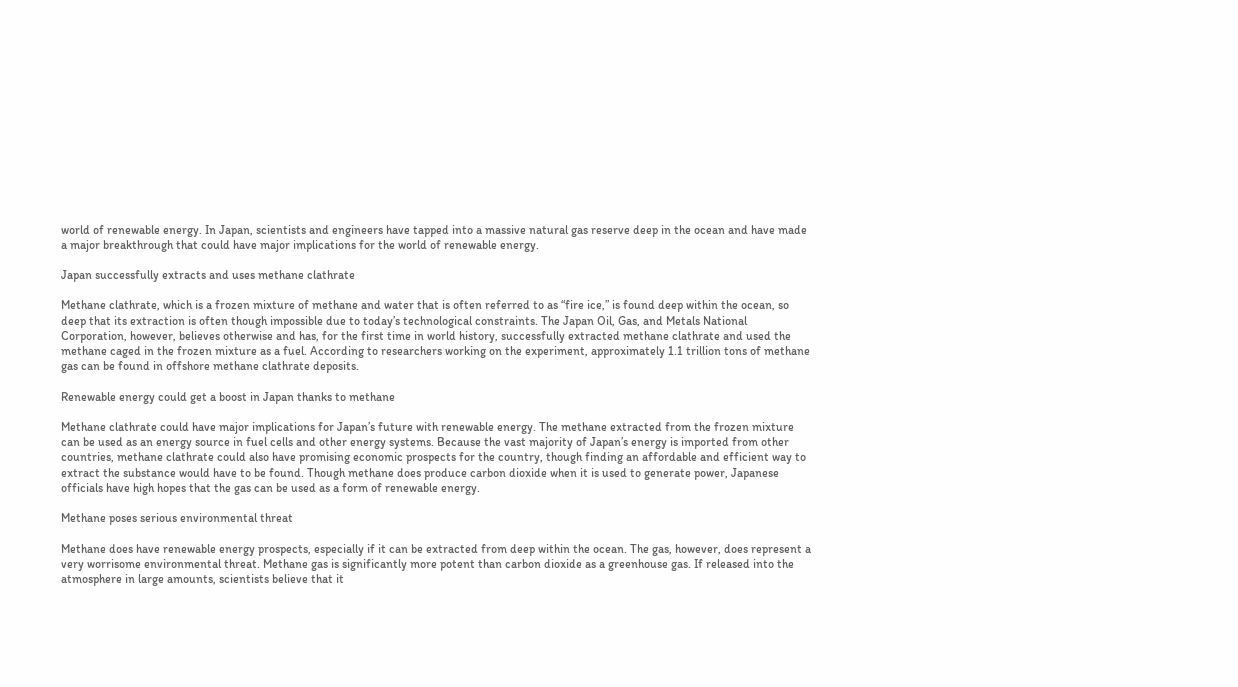world of renewable energy. In Japan, scientists and engineers have tapped into a massive natural gas reserve deep in the ocean and have made a major breakthrough that could have major implications for the world of renewable energy.

Japan successfully extracts and uses methane clathrate

Methane clathrate, which is a frozen mixture of methane and water that is often referred to as “fire ice,” is found deep within the ocean, so deep that its extraction is often though impossible due to today’s technological constraints. The Japan Oil, Gas, and Metals National Corporation, however, believes otherwise and has, for the first time in world history, successfully extracted methane clathrate and used the methane caged in the frozen mixture as a fuel. According to researchers working on the experiment, approximately 1.1 trillion tons of methane gas can be found in offshore methane clathrate deposits.

Renewable energy could get a boost in Japan thanks to methane

Methane clathrate could have major implications for Japan’s future with renewable energy. The methane extracted from the frozen mixture can be used as an energy source in fuel cells and other energy systems. Because the vast majority of Japan’s energy is imported from other countries, methane clathrate could also have promising economic prospects for the country, though finding an affordable and efficient way to extract the substance would have to be found. Though methane does produce carbon dioxide when it is used to generate power, Japanese officials have high hopes that the gas can be used as a form of renewable energy.

Methane poses serious environmental threat

Methane does have renewable energy prospects, especially if it can be extracted from deep within the ocean. The gas, however, does represent a very worrisome environmental threat. Methane gas is significantly more potent than carbon dioxide as a greenhouse gas. If released into the atmosphere in large amounts, scientists believe that it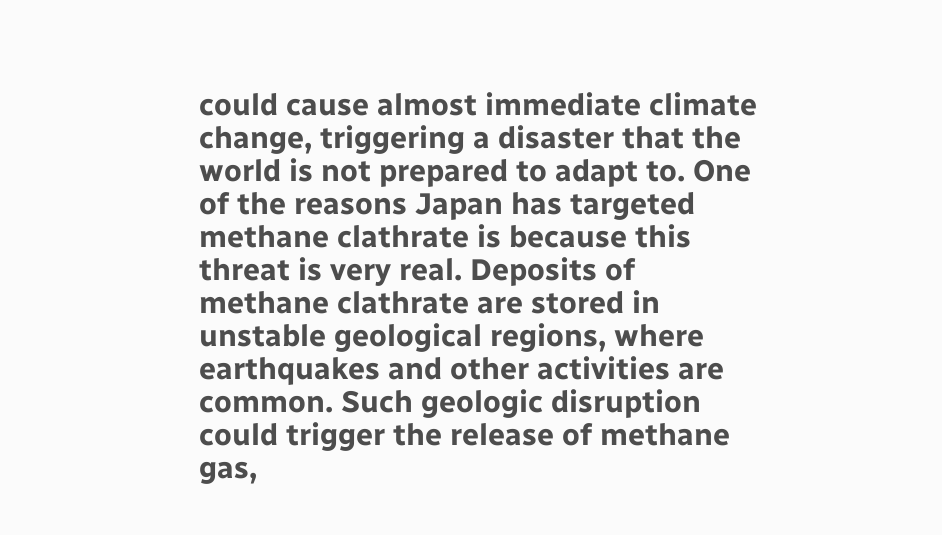could cause almost immediate climate change, triggering a disaster that the world is not prepared to adapt to. One of the reasons Japan has targeted methane clathrate is because this threat is very real. Deposits of methane clathrate are stored in unstable geological regions, where earthquakes and other activities are common. Such geologic disruption could trigger the release of methane gas,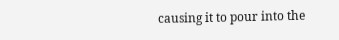causing it to pour into the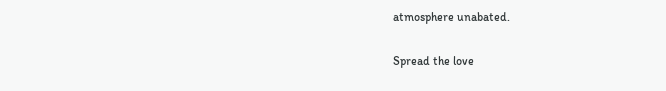atmosphere unabated.

Spread the love